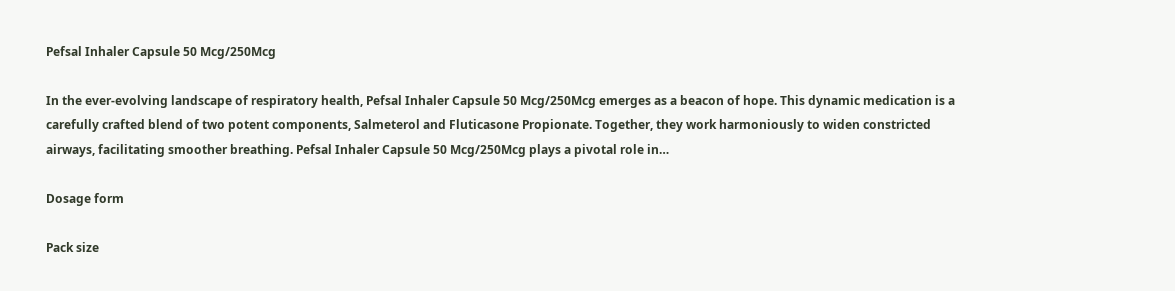Pefsal Inhaler Capsule 50 Mcg/250Mcg

In the ever-evolving landscape of respiratory health, Pefsal Inhaler Capsule 50 Mcg/250Mcg emerges as a beacon of hope. This dynamic medication is a carefully crafted blend of two potent components, Salmeterol and Fluticasone Propionate. Together, they work harmoniously to widen constricted airways, facilitating smoother breathing. Pefsal Inhaler Capsule 50 Mcg/250Mcg plays a pivotal role in…

Dosage form

Pack size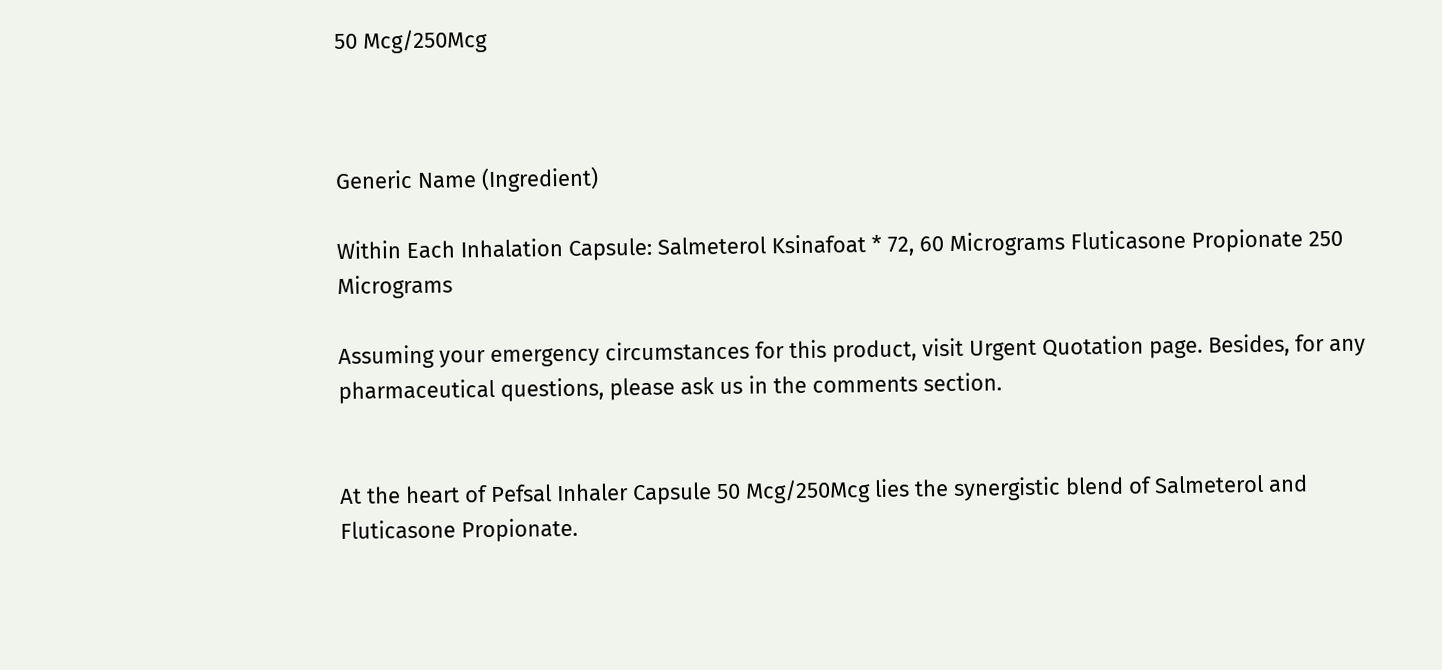50 Mcg/250Mcg



Generic Name (Ingredient)

Within Each Inhalation Capsule: Salmeterol Ksinafoat * 72, 60 Micrograms Fluticasone Propionate 250 Micrograms

Assuming your emergency circumstances for this product, visit Urgent Quotation page. Besides, for any pharmaceutical questions, please ask us in the comments section.


At the heart of Pefsal Inhaler Capsule 50 Mcg/250Mcg lies the synergistic blend of Salmeterol and Fluticasone Propionate.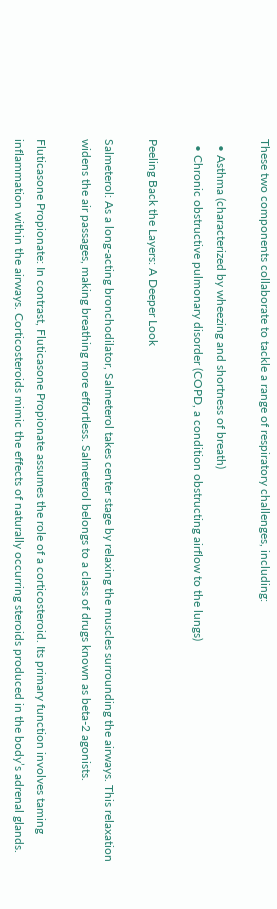These two components collaborate to tackle a range of respiratory challenges, including:

  • Asthma (characterized by wheezing and shortness of breath)
  • Chronic obstructive pulmonary disorder (COPD, a condition obstructing airflow to the lungs)

Peeling Back the Layers: A Deeper Look

Salmeterol: As a long-acting bronchodilator, Salmeterol takes center stage by relaxing the muscles surrounding the airways. This relaxation widens the air passages, making breathing more effortless. Salmeterol belongs to a class of drugs known as beta-2 agonists.

Fluticasone Propionate: In contrast, Fluticasone Propionate assumes the role of a corticosteroid. Its primary function involves taming inflammation within the airways. Corticosteroids mimic the effects of naturally occurring steroids produced in the body’s adrenal glands.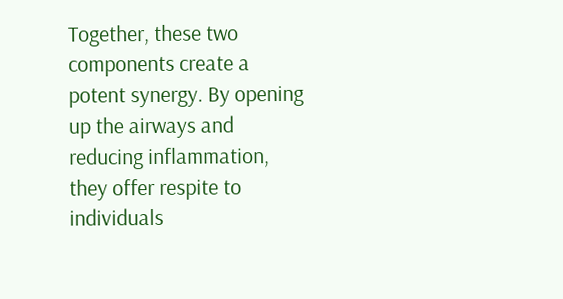Together, these two components create a potent synergy. By opening up the airways and reducing inflammation, they offer respite to individuals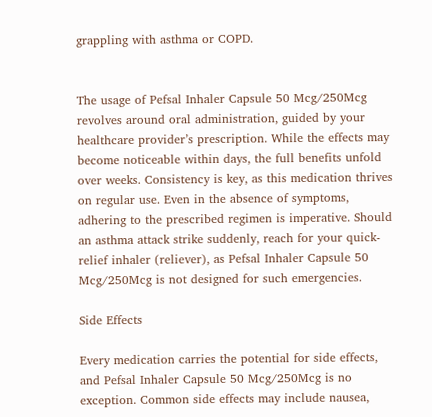grappling with asthma or COPD.


The usage of Pefsal Inhaler Capsule 50 Mcg/250Mcg revolves around oral administration, guided by your healthcare provider’s prescription. While the effects may become noticeable within days, the full benefits unfold over weeks. Consistency is key, as this medication thrives on regular use. Even in the absence of symptoms, adhering to the prescribed regimen is imperative. Should an asthma attack strike suddenly, reach for your quick-relief inhaler (reliever), as Pefsal Inhaler Capsule 50 Mcg/250Mcg is not designed for such emergencies.

Side Effects

Every medication carries the potential for side effects, and Pefsal Inhaler Capsule 50 Mcg/250Mcg is no exception. Common side effects may include nausea,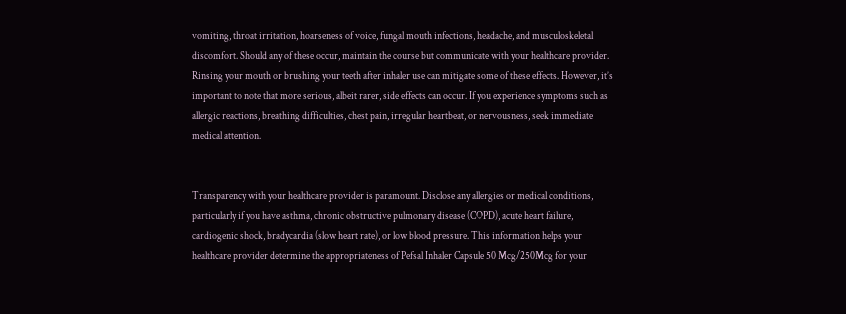vomiting, throat irritation, hoarseness of voice, fungal mouth infections, headache, and musculoskeletal discomfort. Should any of these occur, maintain the course but communicate with your healthcare provider. Rinsing your mouth or brushing your teeth after inhaler use can mitigate some of these effects. However, it’s important to note that more serious, albeit rarer, side effects can occur. If you experience symptoms such as allergic reactions, breathing difficulties, chest pain, irregular heartbeat, or nervousness, seek immediate medical attention.


Transparency with your healthcare provider is paramount. Disclose any allergies or medical conditions, particularly if you have asthma, chronic obstructive pulmonary disease (COPD), acute heart failure, cardiogenic shock, bradycardia (slow heart rate), or low blood pressure. This information helps your healthcare provider determine the appropriateness of Pefsal Inhaler Capsule 50 Mcg/250Mcg for your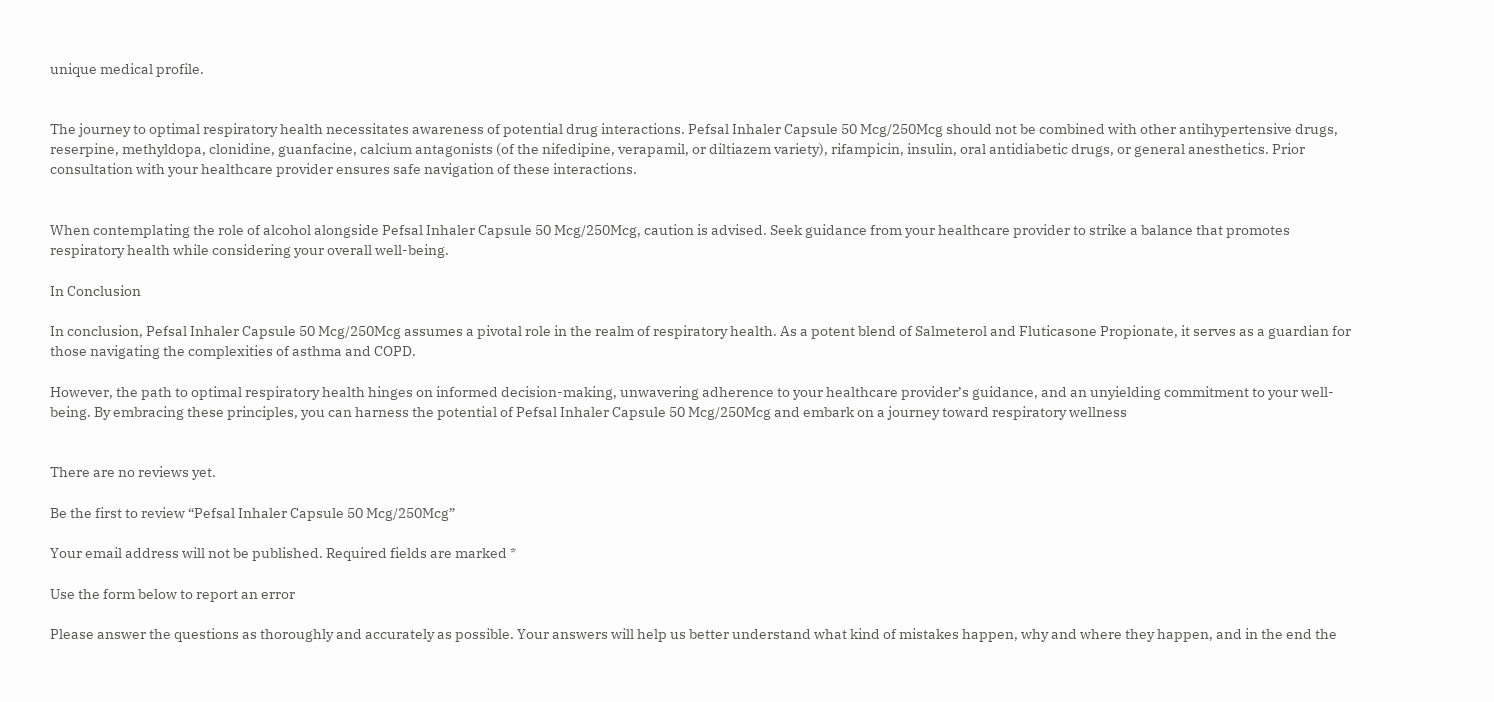unique medical profile.


The journey to optimal respiratory health necessitates awareness of potential drug interactions. Pefsal Inhaler Capsule 50 Mcg/250Mcg should not be combined with other antihypertensive drugs, reserpine, methyldopa, clonidine, guanfacine, calcium antagonists (of the nifedipine, verapamil, or diltiazem variety), rifampicin, insulin, oral antidiabetic drugs, or general anesthetics. Prior consultation with your healthcare provider ensures safe navigation of these interactions.


When contemplating the role of alcohol alongside Pefsal Inhaler Capsule 50 Mcg/250Mcg, caution is advised. Seek guidance from your healthcare provider to strike a balance that promotes respiratory health while considering your overall well-being.

In Conclusion

In conclusion, Pefsal Inhaler Capsule 50 Mcg/250Mcg assumes a pivotal role in the realm of respiratory health. As a potent blend of Salmeterol and Fluticasone Propionate, it serves as a guardian for those navigating the complexities of asthma and COPD.

However, the path to optimal respiratory health hinges on informed decision-making, unwavering adherence to your healthcare provider’s guidance, and an unyielding commitment to your well-being. By embracing these principles, you can harness the potential of Pefsal Inhaler Capsule 50 Mcg/250Mcg and embark on a journey toward respiratory wellness


There are no reviews yet.

Be the first to review “Pefsal Inhaler Capsule 50 Mcg/250Mcg”

Your email address will not be published. Required fields are marked *

Use the form below to report an error

Please answer the questions as thoroughly and accurately as possible. Your answers will help us better understand what kind of mistakes happen, why and where they happen, and in the end the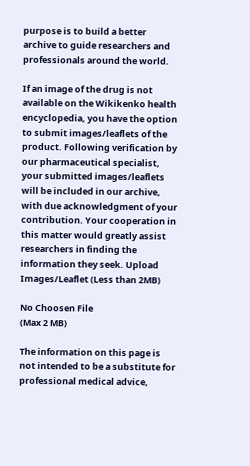purpose is to build a better archive to guide researchers and professionals around the world.

If an image of the drug is not available on the Wikikenko health encyclopedia, you have the option to submit images/leaflets of the product. Following verification by our pharmaceutical specialist, your submitted images/leaflets will be included in our archive, with due acknowledgment of your contribution. Your cooperation in this matter would greatly assist researchers in finding the information they seek. Upload Images/Leaflet (Less than 2MB)

No Choosen File
(Max 2 MB)

The information on this page is not intended to be a substitute for professional medical advice,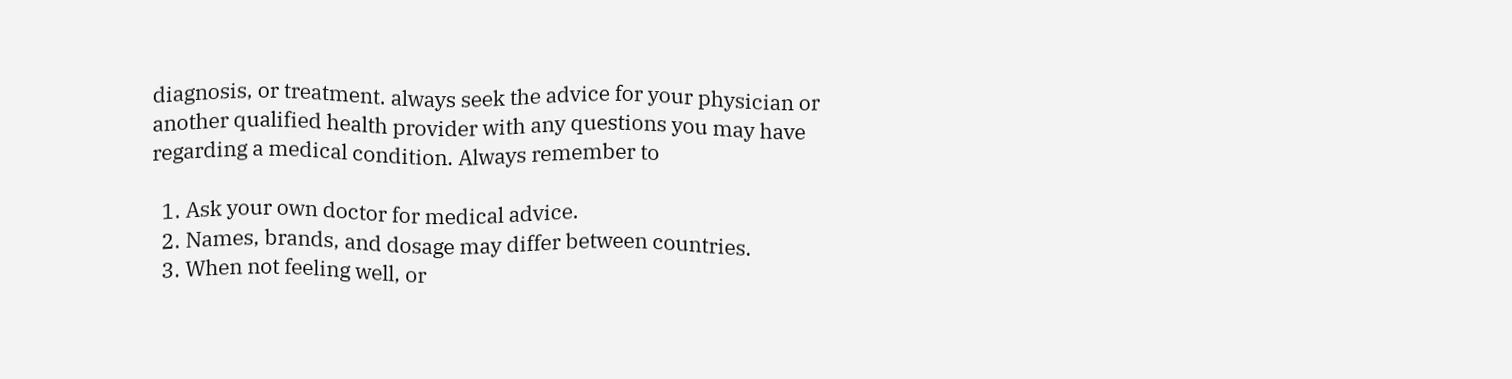diagnosis, or treatment. always seek the advice for your physician or another qualified health provider with any questions you may have regarding a medical condition. Always remember to

  1. Ask your own doctor for medical advice.
  2. Names, brands, and dosage may differ between countries.
  3. When not feeling well, or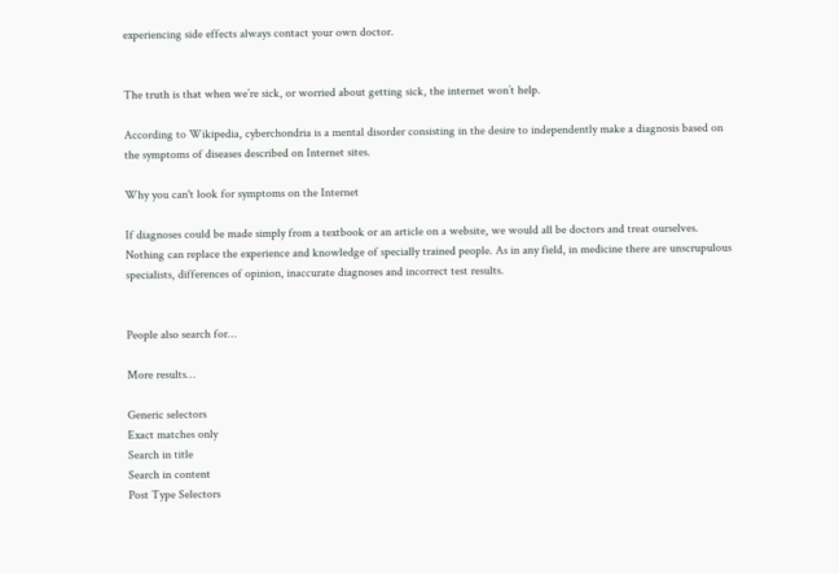experiencing side effects always contact your own doctor.


The truth is that when we’re sick, or worried about getting sick, the internet won’t help.

According to Wikipedia, cyberchondria is a mental disorder consisting in the desire to independently make a diagnosis based on the symptoms of diseases described on Internet sites.

Why you can't look for symptoms on the Internet

If diagnoses could be made simply from a textbook or an article on a website, we would all be doctors and treat ourselves. Nothing can replace the experience and knowledge of specially trained people. As in any field, in medicine there are unscrupulous specialists, differences of opinion, inaccurate diagnoses and incorrect test results.


People also search for…

More results…

Generic selectors
Exact matches only
Search in title
Search in content
Post Type Selectors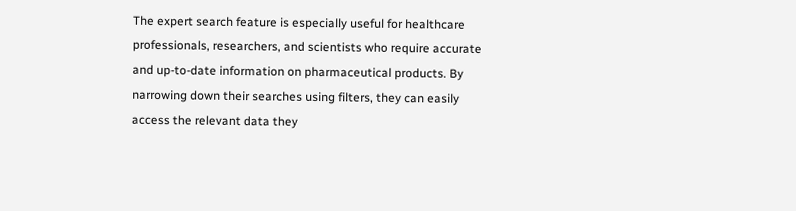The expert search feature is especially useful for healthcare professionals, researchers, and scientists who require accurate and up-to-date information on pharmaceutical products. By narrowing down their searches using filters, they can easily access the relevant data they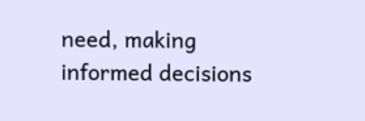need, making informed decisions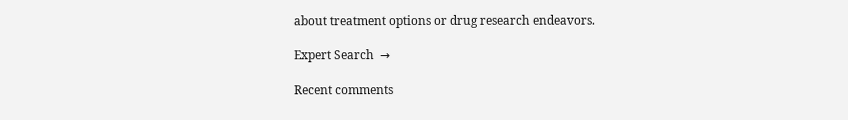about treatment options or drug research endeavors.

Expert Search  →

Recent comments